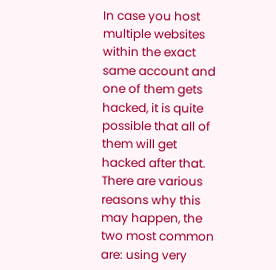In case you host multiple websites within the exact same account and one of them gets hacked, it is quite possible that all of them will get hacked after that. There are various reasons why this may happen, the two most common are: using very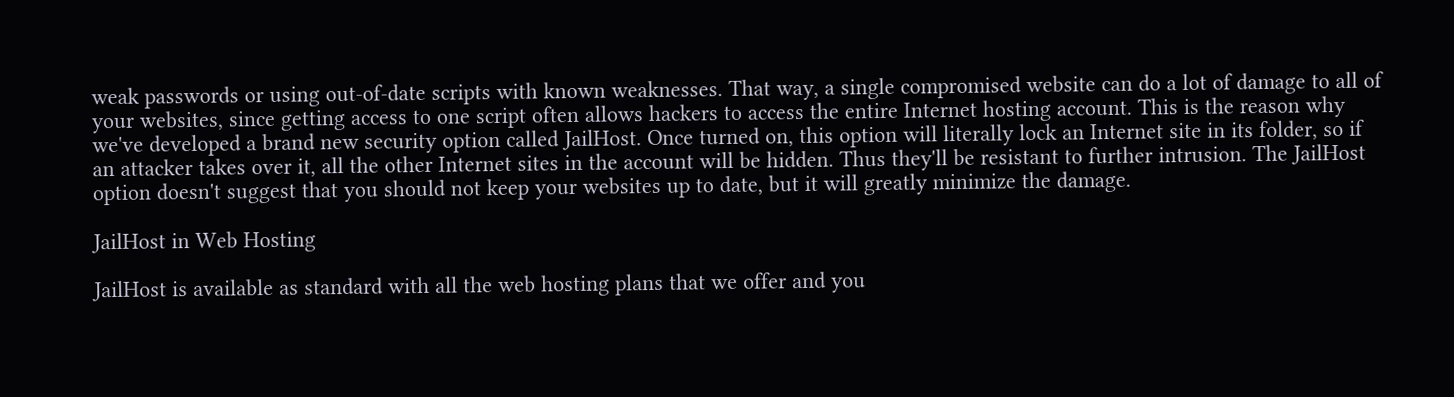weak passwords or using out-of-date scripts with known weaknesses. That way, a single compromised website can do a lot of damage to all of your websites, since getting access to one script often allows hackers to access the entire Internet hosting account. This is the reason why we've developed a brand new security option called JailHost. Once turned on, this option will literally lock an Internet site in its folder, so if an attacker takes over it, all the other Internet sites in the account will be hidden. Thus they'll be resistant to further intrusion. The JailHost option doesn't suggest that you should not keep your websites up to date, but it will greatly minimize the damage.

JailHost in Web Hosting

JailHost is available as standard with all the web hosting plans that we offer and you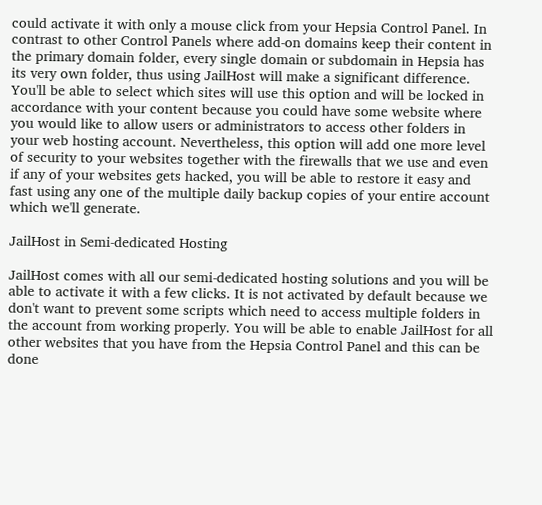could activate it with only a mouse click from your Hepsia Control Panel. In contrast to other Control Panels where add-on domains keep their content in the primary domain folder, every single domain or subdomain in Hepsia has its very own folder, thus using JailHost will make a significant difference. You'll be able to select which sites will use this option and will be locked in accordance with your content because you could have some website where you would like to allow users or administrators to access other folders in your web hosting account. Nevertheless, this option will add one more level of security to your websites together with the firewalls that we use and even if any of your websites gets hacked, you will be able to restore it easy and fast using any one of the multiple daily backup copies of your entire account which we'll generate.

JailHost in Semi-dedicated Hosting

JailHost comes with all our semi-dedicated hosting solutions and you will be able to activate it with a few clicks. It is not activated by default because we don't want to prevent some scripts which need to access multiple folders in the account from working properly. You will be able to enable JailHost for all other websites that you have from the Hepsia Control Panel and this can be done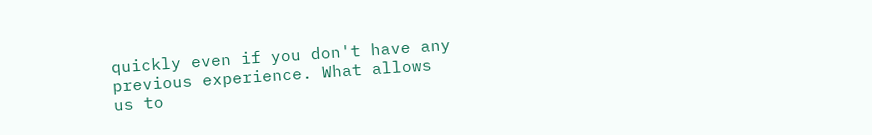quickly even if you don't have any previous experience. What allows us to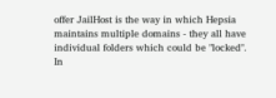offer JailHost is the way in which Hepsia maintains multiple domains - they all have individual folders which could be "locked". In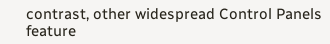contrast, other widespread Control Panels feature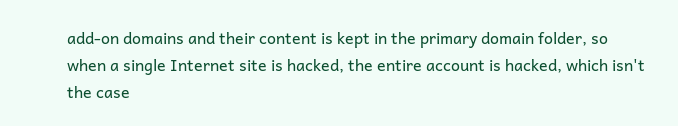add-on domains and their content is kept in the primary domain folder, so when a single Internet site is hacked, the entire account is hacked, which isn't the case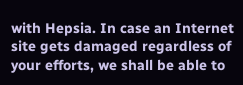with Hepsia. In case an Internet site gets damaged regardless of your efforts, we shall be able to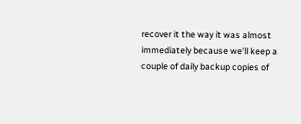recover it the way it was almost immediately because we'll keep a couple of daily backup copies of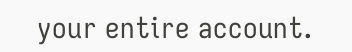your entire account.